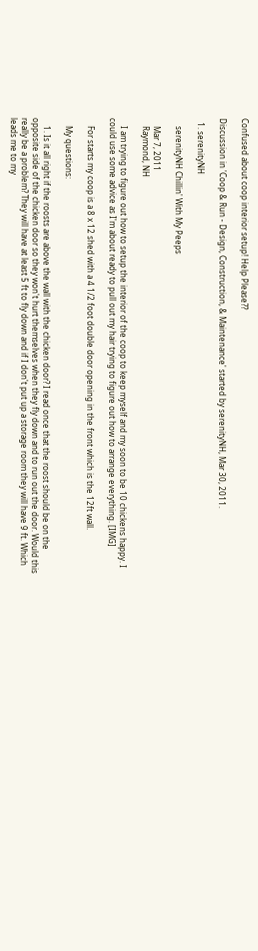Confused about coop interior setup! Help Please??

Discussion in 'Coop & Run - Design, Construction, & Maintenance' started by serenityNH, Mar 30, 2011.

  1. serenityNH

    serenityNH Chillin' With My Peeps

    Mar 7, 2011
    Raymond, NH

    I am trying to figure out how to setup the interior of the coop to keep myself and my soon to be 10 chickens happy. I could use some advice as I'm about ready to pull out my hair trying to figure out how to arrange everything. [IMG]

    For starts my coop is a 8 x 12 shed with a 4 1/2 foot double door opening in the front which is the 12ft wall.

    My questions:

    1. Is it all right if the roosts are above the wall with the chicken door? I read once that the roost should be on the opposite side of the chicken door so they won't hurt themselves when they fly down and to run out the door. Would this really be a problem? They will have at least 5 ft to fly down and if I don't put up a storage room they will have 9 ft. Which leads me to my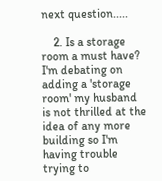next question.....

    2. Is a storage room a must have? I'm debating on adding a 'storage room' my husband is not thrilled at the idea of any more building so I'm having trouble trying to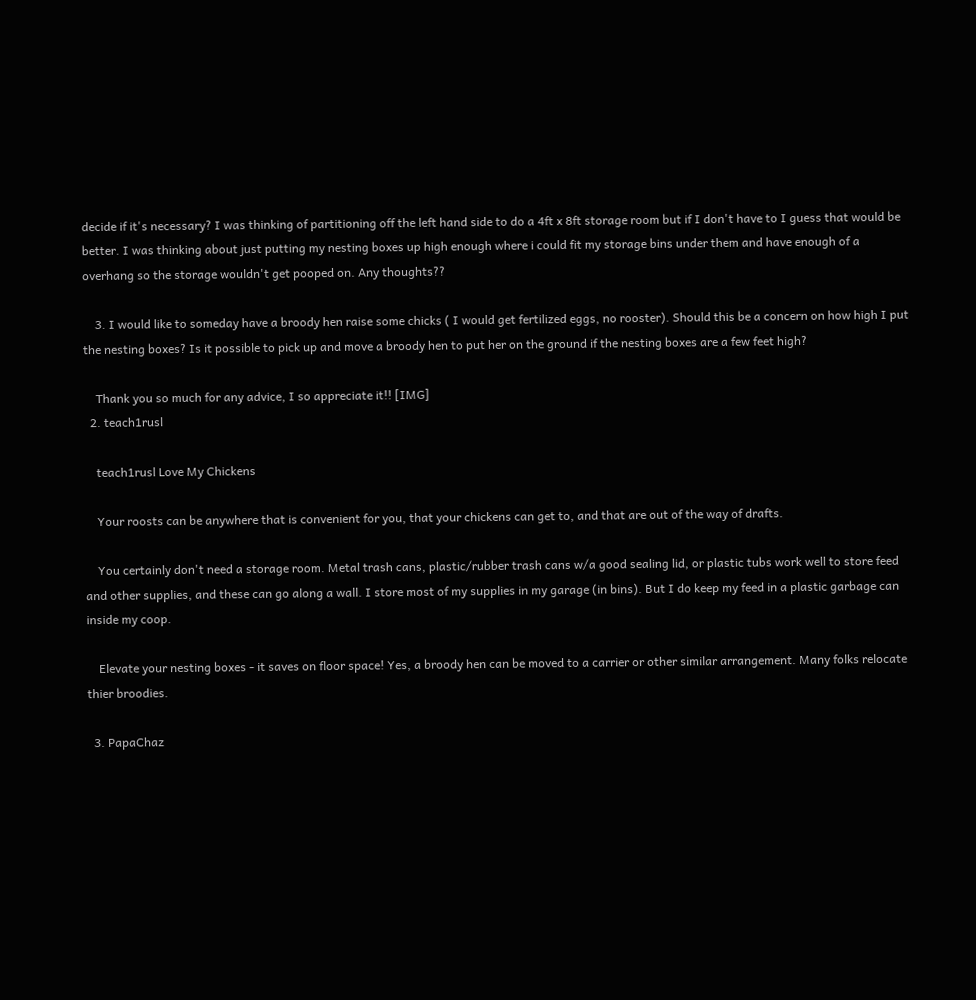decide if it's necessary? I was thinking of partitioning off the left hand side to do a 4ft x 8ft storage room but if I don't have to I guess that would be better. I was thinking about just putting my nesting boxes up high enough where i could fit my storage bins under them and have enough of a overhang so the storage wouldn't get pooped on. Any thoughts??

    3. I would like to someday have a broody hen raise some chicks ( I would get fertilized eggs, no rooster). Should this be a concern on how high I put the nesting boxes? Is it possible to pick up and move a broody hen to put her on the ground if the nesting boxes are a few feet high?

    Thank you so much for any advice, I so appreciate it!! [IMG]
  2. teach1rusl

    teach1rusl Love My Chickens

    Your roosts can be anywhere that is convenient for you, that your chickens can get to, and that are out of the way of drafts.

    You certainly don't need a storage room. Metal trash cans, plastic/rubber trash cans w/a good sealing lid, or plastic tubs work well to store feed and other supplies, and these can go along a wall. I store most of my supplies in my garage (in bins). But I do keep my feed in a plastic garbage can inside my coop.

    Elevate your nesting boxes - it saves on floor space! Yes, a broody hen can be moved to a carrier or other similar arrangement. Many folks relocate thier broodies.

  3. PapaChaz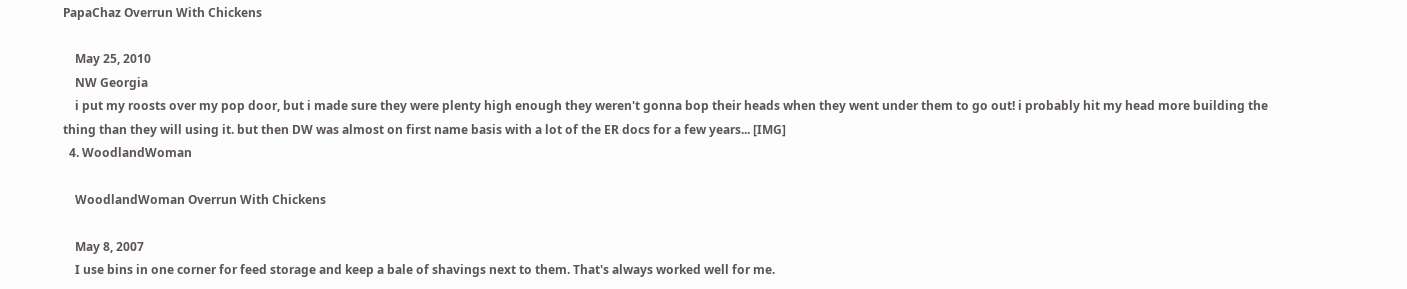PapaChaz Overrun With Chickens

    May 25, 2010
    NW Georgia
    i put my roosts over my pop door, but i made sure they were plenty high enough they weren't gonna bop their heads when they went under them to go out! i probably hit my head more building the thing than they will using it. but then DW was almost on first name basis with a lot of the ER docs for a few years... [IMG]
  4. WoodlandWoman

    WoodlandWoman Overrun With Chickens

    May 8, 2007
    I use bins in one corner for feed storage and keep a bale of shavings next to them. That's always worked well for me.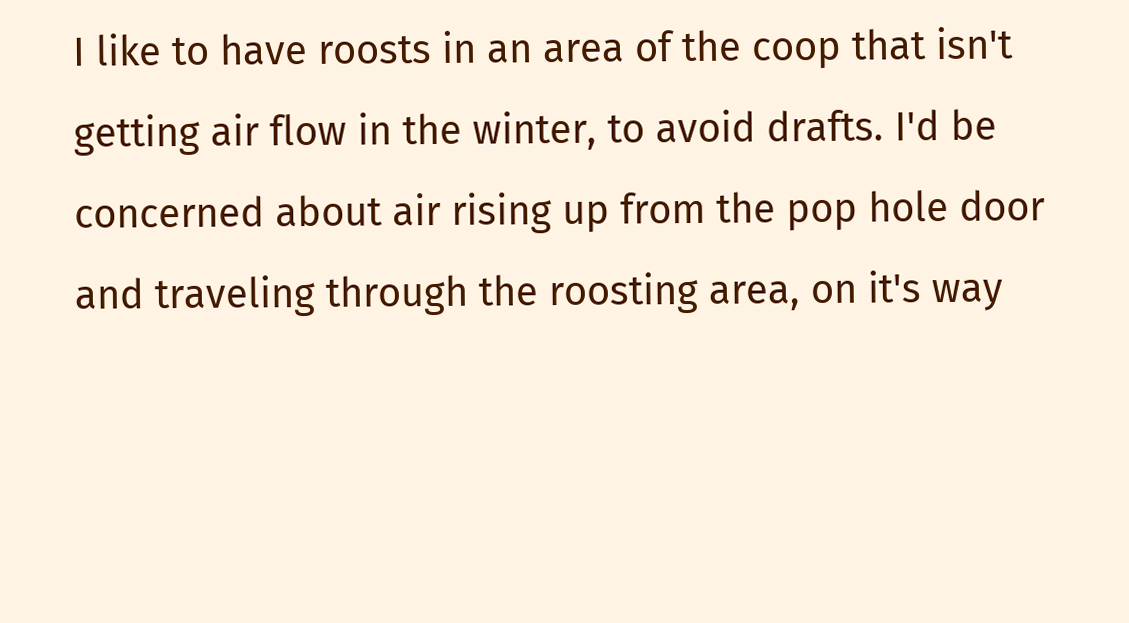I like to have roosts in an area of the coop that isn't getting air flow in the winter, to avoid drafts. I'd be concerned about air rising up from the pop hole door and traveling through the roosting area, on it's way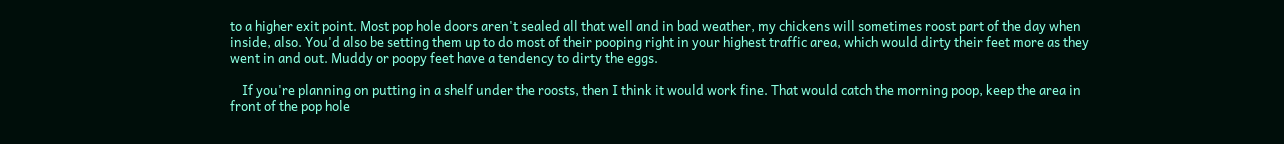to a higher exit point. Most pop hole doors aren't sealed all that well and in bad weather, my chickens will sometimes roost part of the day when inside, also. You'd also be setting them up to do most of their pooping right in your highest traffic area, which would dirty their feet more as they went in and out. Muddy or poopy feet have a tendency to dirty the eggs.

    If you're planning on putting in a shelf under the roosts, then I think it would work fine. That would catch the morning poop, keep the area in front of the pop hole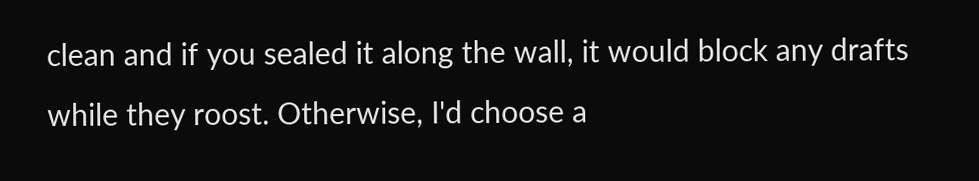clean and if you sealed it along the wall, it would block any drafts while they roost. Otherwise, I'd choose a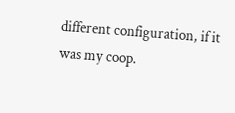different configuration, if it was my coop.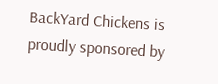BackYard Chickens is proudly sponsored by